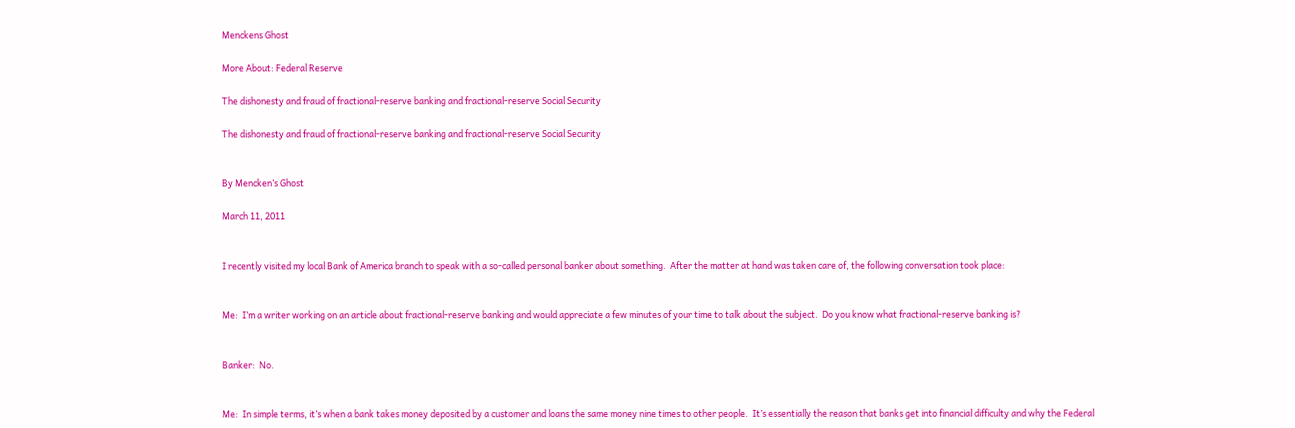Menckens Ghost

More About: Federal Reserve

The dishonesty and fraud of fractional-reserve banking and fractional-reserve Social Security

The dishonesty and fraud of fractional-reserve banking and fractional-reserve Social Security


By Mencken’s Ghost

March 11, 2011


I recently visited my local Bank of America branch to speak with a so-called personal banker about something.  After the matter at hand was taken care of, the following conversation took place:


Me:  I’m a writer working on an article about fractional-reserve banking and would appreciate a few minutes of your time to talk about the subject.  Do you know what fractional-reserve banking is?


Banker:  No.


Me:  In simple terms, it’s when a bank takes money deposited by a customer and loans the same money nine times to other people.  It’s essentially the reason that banks get into financial difficulty and why the Federal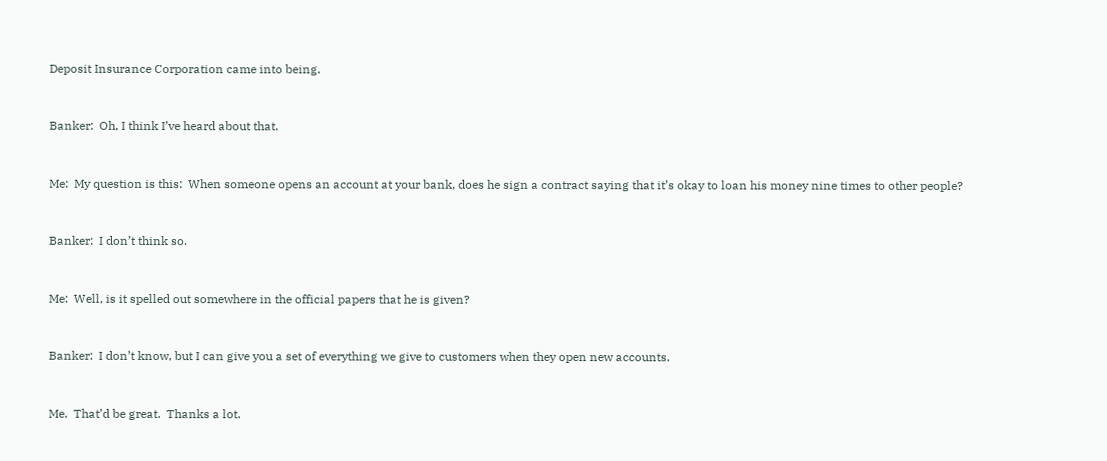Deposit Insurance Corporation came into being.


Banker:  Oh, I think I’ve heard about that.


Me:  My question is this:  When someone opens an account at your bank, does he sign a contract saying that it’s okay to loan his money nine times to other people?


Banker:  I don’t think so.


Me:  Well, is it spelled out somewhere in the official papers that he is given?


Banker:  I don’t know, but I can give you a set of everything we give to customers when they open new accounts.


Me.  That’d be great.  Thanks a lot.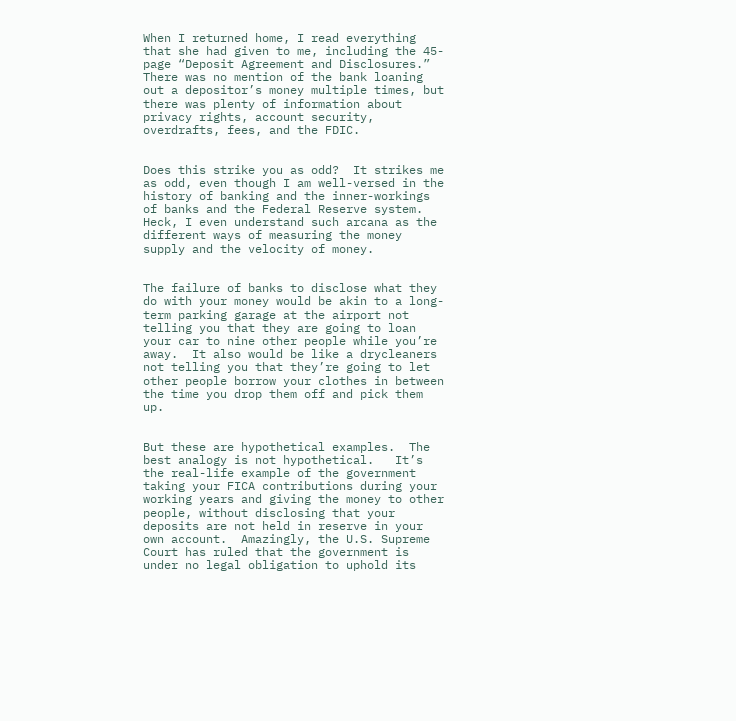When I returned home, I read everything that she had given to me, including the 45-page “Deposit Agreement and Disclosures.”  There was no mention of the bank loaning out a depositor’s money multiple times, but there was plenty of information about privacy rights, account security, overdrafts, fees, and the FDIC.


Does this strike you as odd?  It strikes me as odd, even though I am well-versed in the history of banking and the inner-workings of banks and the Federal Reserve system.  Heck, I even understand such arcana as the different ways of measuring the money supply and the velocity of money.


The failure of banks to disclose what they do with your money would be akin to a long-term parking garage at the airport not telling you that they are going to loan your car to nine other people while you’re away.  It also would be like a drycleaners not telling you that they’re going to let other people borrow your clothes in between the time you drop them off and pick them up.


But these are hypothetical examples.  The best analogy is not hypothetical.   It’s the real-life example of the government taking your FICA contributions during your working years and giving the money to other people, without disclosing that your deposits are not held in reserve in your own account.  Amazingly, the U.S. Supreme Court has ruled that the government is under no legal obligation to uphold its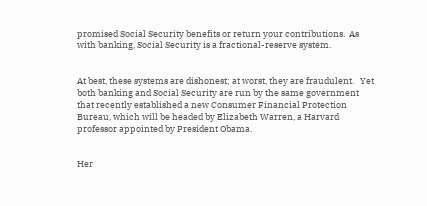promised Social Security benefits or return your contributions.  As with banking, Social Security is a fractional-reserve system.


At best, these systems are dishonest; at worst, they are fraudulent.   Yet both banking and Social Security are run by the same government that recently established a new Consumer Financial Protection Bureau, which will be headed by Elizabeth Warren, a Harvard professor appointed by President Obama.


Her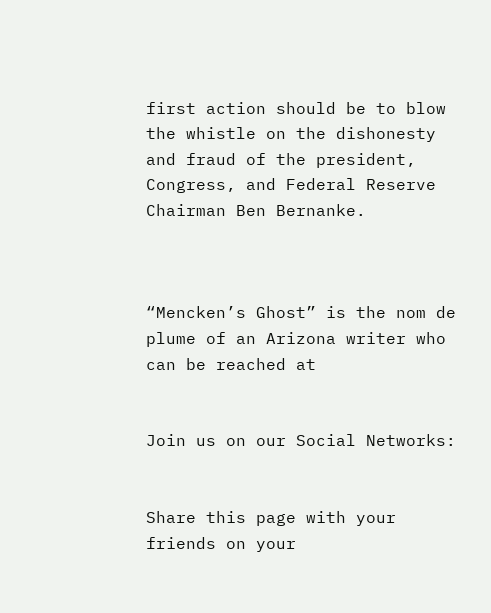first action should be to blow the whistle on the dishonesty and fraud of the president, Congress, and Federal Reserve Chairman Ben Bernanke.



“Mencken’s Ghost” is the nom de plume of an Arizona writer who can be reached at


Join us on our Social Networks:


Share this page with your friends on your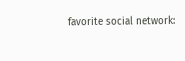favorite social network: